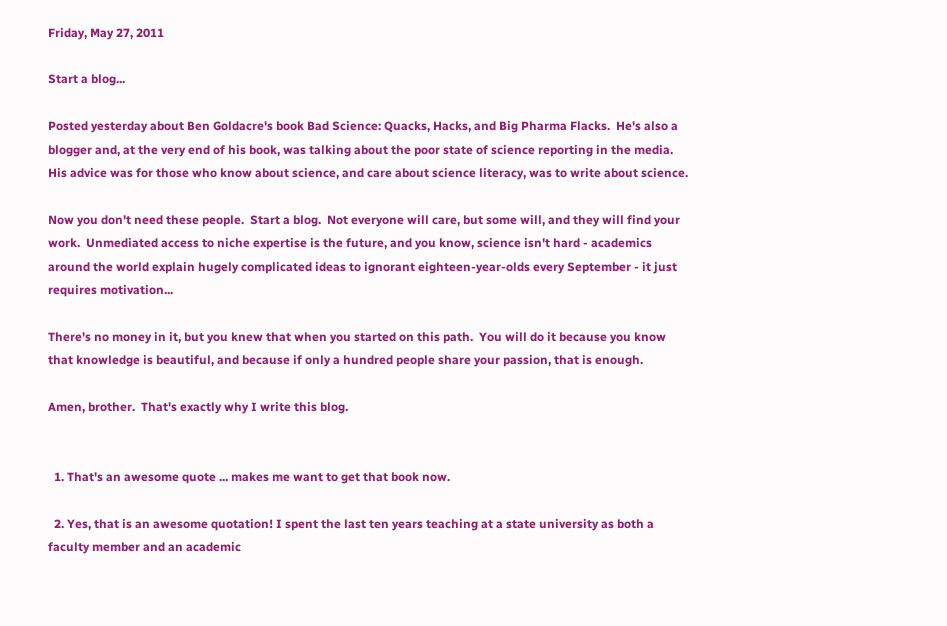Friday, May 27, 2011

Start a blog...

Posted yesterday about Ben Goldacre's book Bad Science: Quacks, Hacks, and Big Pharma Flacks.  He's also a blogger and, at the very end of his book, was talking about the poor state of science reporting in the media.  His advice was for those who know about science, and care about science literacy, was to write about science.

Now you don't need these people.  Start a blog.  Not everyone will care, but some will, and they will find your work.  Unmediated access to niche expertise is the future, and you know, science isn't hard - academics around the world explain hugely complicated ideas to ignorant eighteen-year-olds every September - it just requires motivation...

There's no money in it, but you knew that when you started on this path.  You will do it because you know that knowledge is beautiful, and because if only a hundred people share your passion, that is enough.

Amen, brother.  That's exactly why I write this blog.


  1. That's an awesome quote ... makes me want to get that book now.

  2. Yes, that is an awesome quotation! I spent the last ten years teaching at a state university as both a faculty member and an academic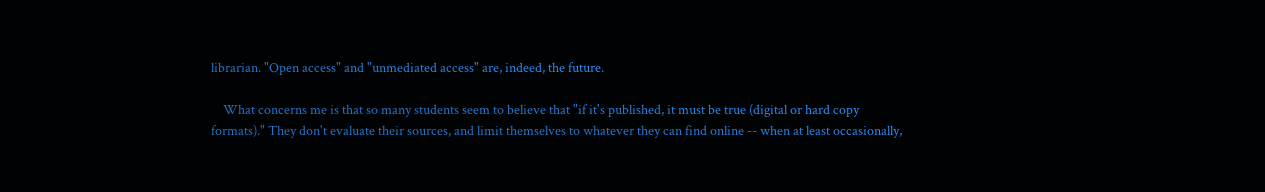librarian. "Open access" and "unmediated access" are, indeed, the future.

    What concerns me is that so many students seem to believe that "if it's published, it must be true (digital or hard copy formats)." They don't evaluate their sources, and limit themselves to whatever they can find online -- when at least occasionally,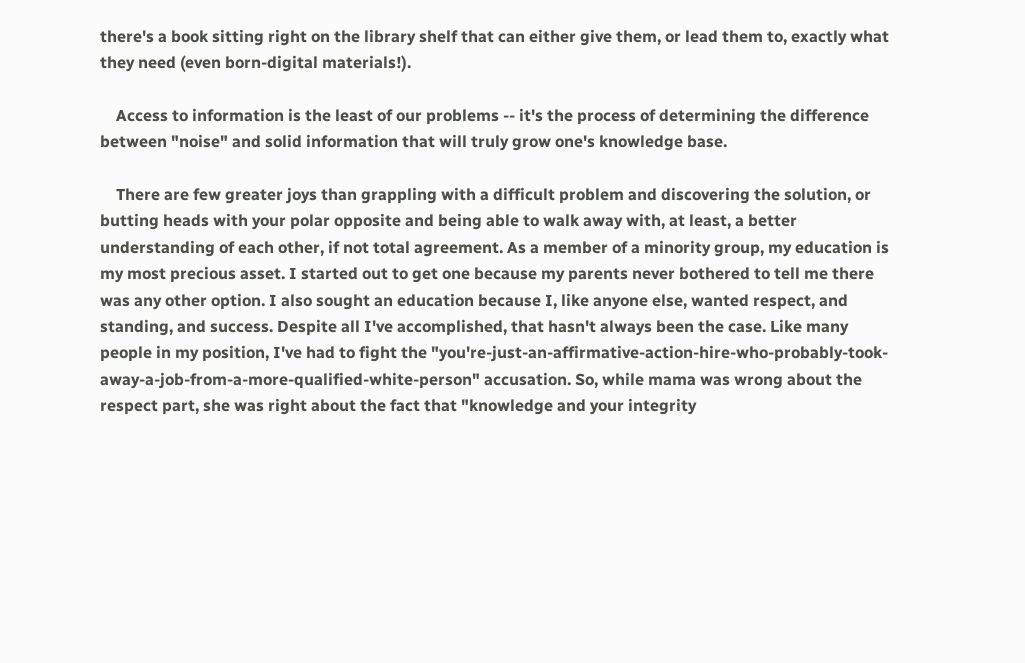there's a book sitting right on the library shelf that can either give them, or lead them to, exactly what they need (even born-digital materials!).

    Access to information is the least of our problems -- it's the process of determining the difference between "noise" and solid information that will truly grow one's knowledge base.

    There are few greater joys than grappling with a difficult problem and discovering the solution, or butting heads with your polar opposite and being able to walk away with, at least, a better understanding of each other, if not total agreement. As a member of a minority group, my education is my most precious asset. I started out to get one because my parents never bothered to tell me there was any other option. I also sought an education because I, like anyone else, wanted respect, and standing, and success. Despite all I've accomplished, that hasn't always been the case. Like many people in my position, I've had to fight the "you're-just-an-affirmative-action-hire-who-probably-took-away-a-job-from-a-more-qualified-white-person" accusation. So, while mama was wrong about the respect part, she was right about the fact that "knowledge and your integrity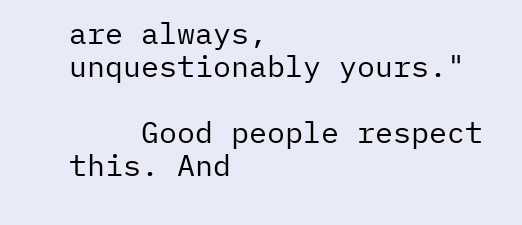are always, unquestionably yours."

    Good people respect this. And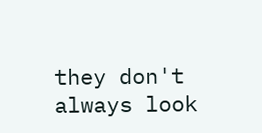they don't always look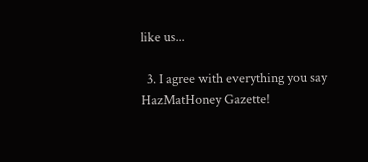like us...

  3. I agree with everything you say HazMatHoney Gazette!